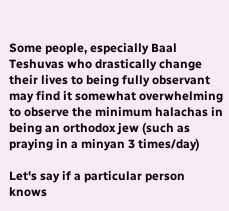Some people, especially Baal Teshuvas who drastically change their lives to being fully observant may find it somewhat overwhelming to observe the minimum halachas in being an orthodox jew (such as praying in a minyan 3 times/day)

Let's say if a particular person knows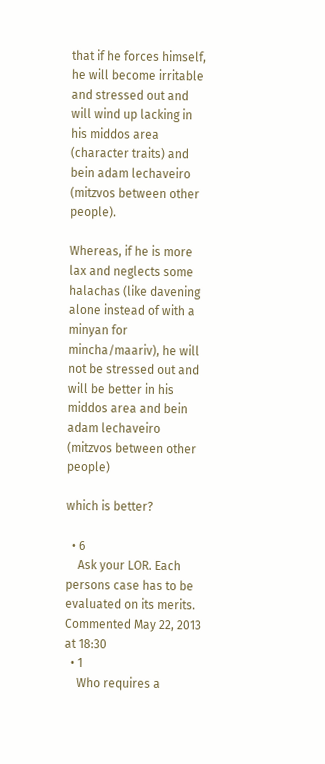that if he forces himself, he will become irritable and stressed out and will wind up lacking in his middos area (character traits) and bein adam lechaveiro (mitzvos between other people).

Whereas, if he is more lax and neglects some halachas (like davening alone instead of with a minyan for mincha/maariv), he will not be stressed out and will be better in his middos area and bein adam lechaveiro (mitzvos between other people)

which is better?

  • 6
    Ask your LOR. Each persons case has to be evaluated on its merits. Commented May 22, 2013 at 18:30
  • 1
    Who requires a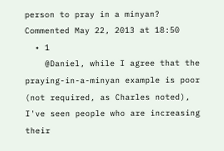person to pray in a minyan? Commented May 22, 2013 at 18:50
  • 1
    @Daniel, while I agree that the praying-in-a-minyan example is poor (not required, as Charles noted), I've seen people who are increasing their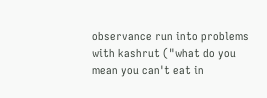observance run into problems with kashrut ("what do you mean you can't eat in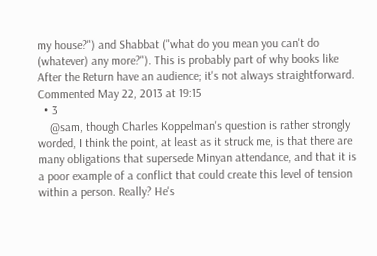my house?") and Shabbat ("what do you mean you can't do (whatever) any more?"). This is probably part of why books like After the Return have an audience; it's not always straightforward. Commented May 22, 2013 at 19:15
  • 3
    @sam, though Charles Koppelman's question is rather strongly worded, I think the point, at least as it struck me, is that there are many obligations that supersede Minyan attendance, and that it is a poor example of a conflict that could create this level of tension within a person. Really? He's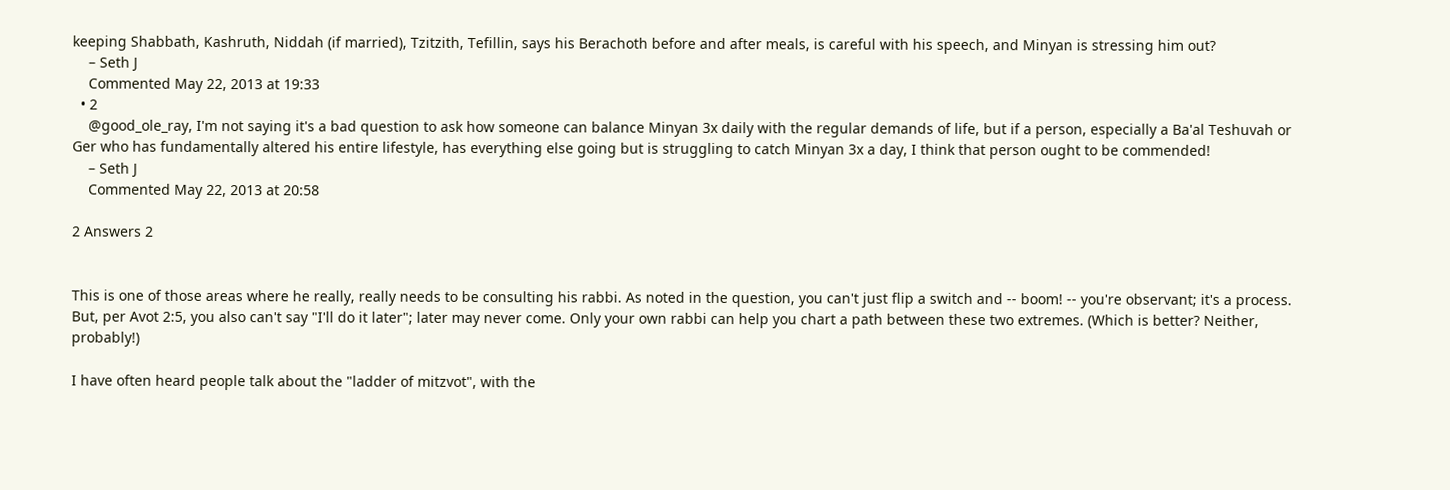keeping Shabbath, Kashruth, Niddah (if married), Tzitzith, Tefillin, says his Berachoth before and after meals, is careful with his speech, and Minyan is stressing him out?
    – Seth J
    Commented May 22, 2013 at 19:33
  • 2
    @good_ole_ray, I'm not saying it's a bad question to ask how someone can balance Minyan 3x daily with the regular demands of life, but if a person, especially a Ba'al Teshuvah or Ger who has fundamentally altered his entire lifestyle, has everything else going but is struggling to catch Minyan 3x a day, I think that person ought to be commended!
    – Seth J
    Commented May 22, 2013 at 20:58

2 Answers 2


This is one of those areas where he really, really needs to be consulting his rabbi. As noted in the question, you can't just flip a switch and -- boom! -- you're observant; it's a process. But, per Avot 2:5, you also can't say "I'll do it later"; later may never come. Only your own rabbi can help you chart a path between these two extremes. (Which is better? Neither, probably!)

I have often heard people talk about the "ladder of mitzvot", with the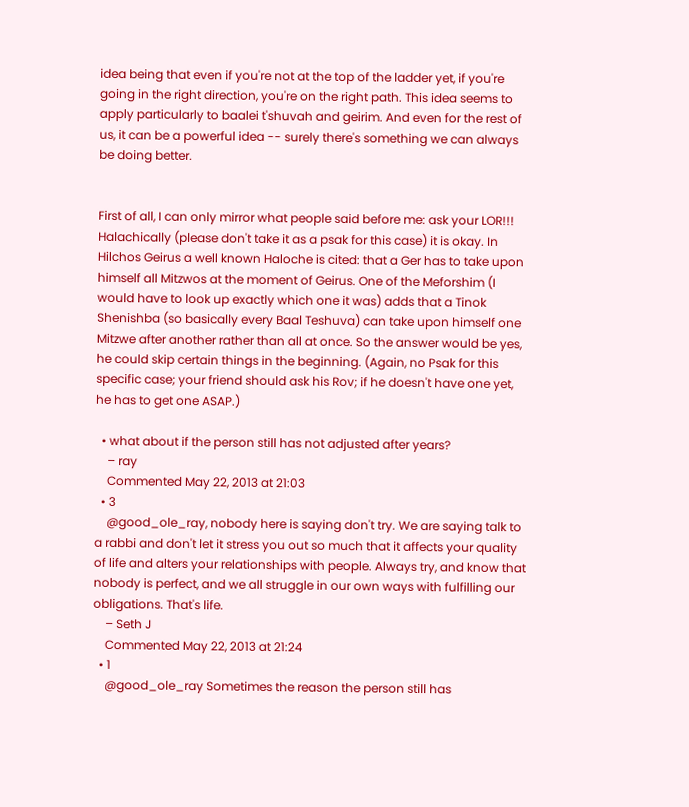idea being that even if you're not at the top of the ladder yet, if you're going in the right direction, you're on the right path. This idea seems to apply particularly to baalei t'shuvah and geirim. And even for the rest of us, it can be a powerful idea -- surely there's something we can always be doing better.


First of all, I can only mirror what people said before me: ask your LOR!!! Halachically (please don't take it as a psak for this case) it is okay. In Hilchos Geirus a well known Haloche is cited: that a Ger has to take upon himself all Mitzwos at the moment of Geirus. One of the Meforshim (I would have to look up exactly which one it was) adds that a Tinok Shenishba (so basically every Baal Teshuva) can take upon himself one Mitzwe after another rather than all at once. So the answer would be yes, he could skip certain things in the beginning. (Again, no Psak for this specific case; your friend should ask his Rov; if he doesn't have one yet, he has to get one ASAP.)

  • what about if the person still has not adjusted after years?
    – ray
    Commented May 22, 2013 at 21:03
  • 3
    @good_ole_ray, nobody here is saying don't try. We are saying talk to a rabbi and don't let it stress you out so much that it affects your quality of life and alters your relationships with people. Always try, and know that nobody is perfect, and we all struggle in our own ways with fulfilling our obligations. That's life.
    – Seth J
    Commented May 22, 2013 at 21:24
  • 1
    @good_ole_ray Sometimes the reason the person still has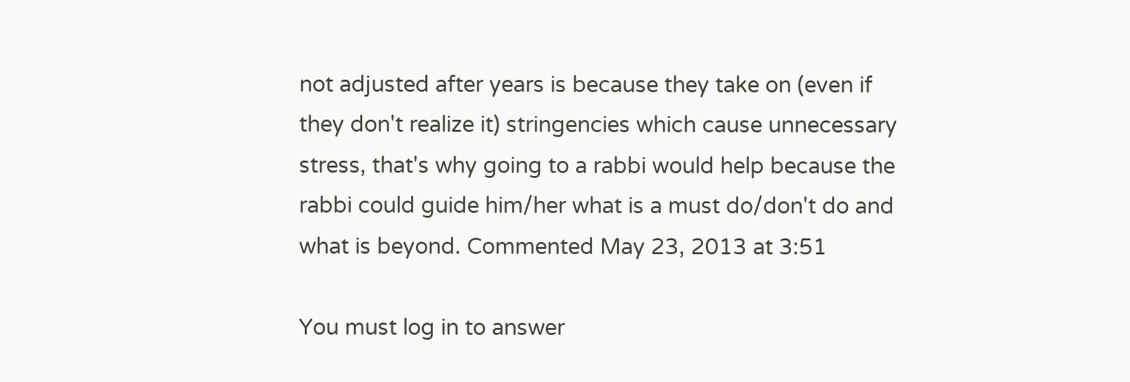not adjusted after years is because they take on (even if they don't realize it) stringencies which cause unnecessary stress, that's why going to a rabbi would help because the rabbi could guide him/her what is a must do/don't do and what is beyond. Commented May 23, 2013 at 3:51

You must log in to answer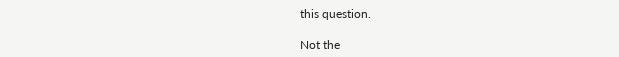this question.

Not the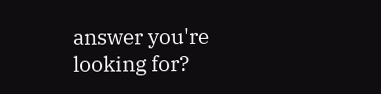answer you're looking for?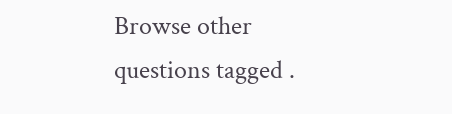Browse other questions tagged .